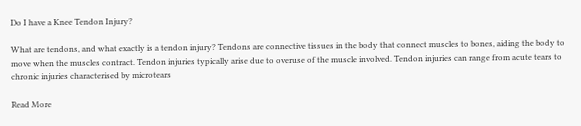Do I have a Knee Tendon Injury?

What are tendons, and what exactly is a tendon injury? Tendons are connective tissues in the body that connect muscles to bones, aiding the body to move when the muscles contract. Tendon injuries typically arise due to overuse of the muscle involved. Tendon injuries can range from acute tears to chronic injuries characterised by microtears

Read More